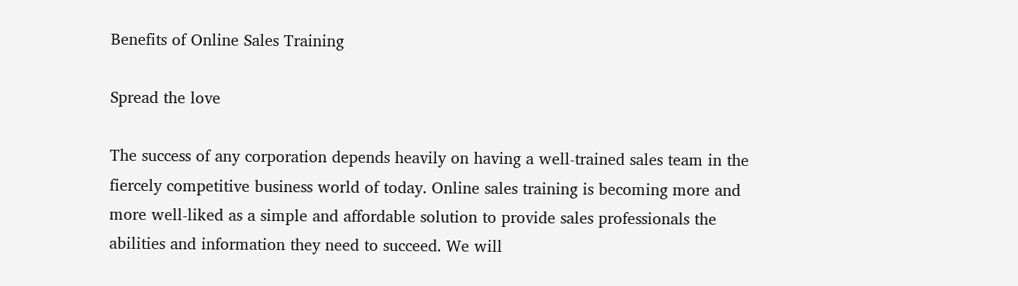Benefits of Online Sales Training

Spread the love

The success of any corporation depends heavily on having a well-trained sales team in the fiercely competitive business world of today. Online sales training is becoming more and more well-liked as a simple and affordable solution to provide sales professionals the abilities and information they need to succeed. We will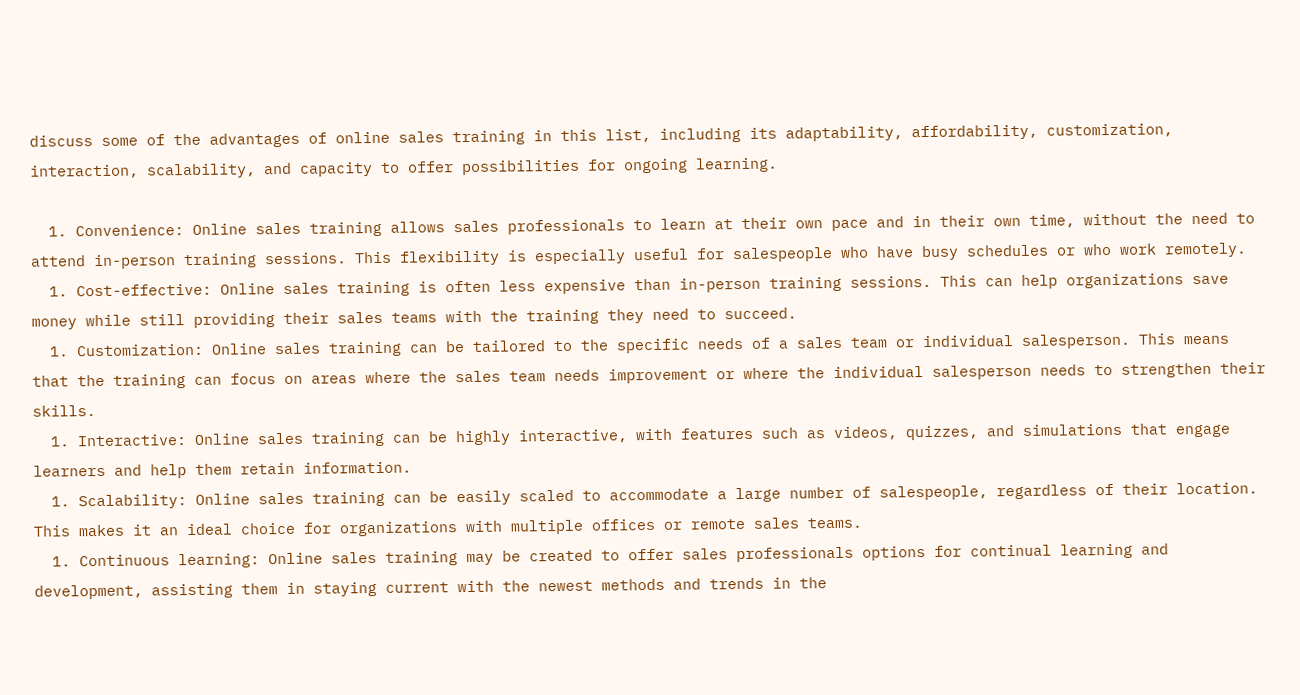discuss some of the advantages of online sales training in this list, including its adaptability, affordability, customization, interaction, scalability, and capacity to offer possibilities for ongoing learning.

  1. Convenience: Online sales training allows sales professionals to learn at their own pace and in their own time, without the need to attend in-person training sessions. This flexibility is especially useful for salespeople who have busy schedules or who work remotely.
  1. Cost-effective: Online sales training is often less expensive than in-person training sessions. This can help organizations save money while still providing their sales teams with the training they need to succeed.
  1. Customization: Online sales training can be tailored to the specific needs of a sales team or individual salesperson. This means that the training can focus on areas where the sales team needs improvement or where the individual salesperson needs to strengthen their skills.
  1. Interactive: Online sales training can be highly interactive, with features such as videos, quizzes, and simulations that engage learners and help them retain information.
  1. Scalability: Online sales training can be easily scaled to accommodate a large number of salespeople, regardless of their location. This makes it an ideal choice for organizations with multiple offices or remote sales teams.
  1. Continuous learning: Online sales training may be created to offer sales professionals options for continual learning and development, assisting them in staying current with the newest methods and trends in the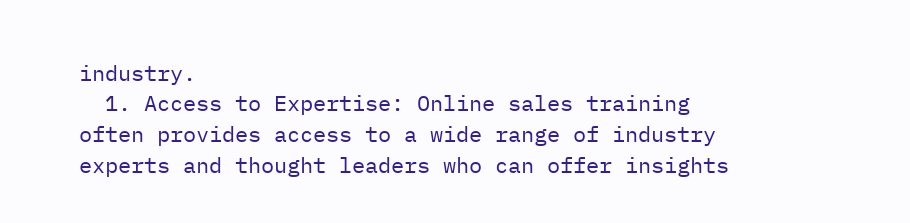industry.
  1. Access to Expertise: Online sales training often provides access to a wide range of industry experts and thought leaders who can offer insights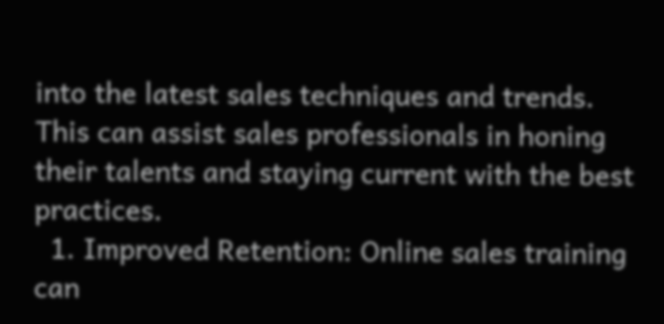into the latest sales techniques and trends. This can assist sales professionals in honing their talents and staying current with the best practices.
  1. Improved Retention: Online sales training can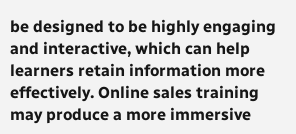be designed to be highly engaging and interactive, which can help learners retain information more effectively. Online sales training may produce a more immersive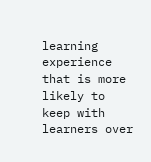learning experience that is more likely to keep with learners over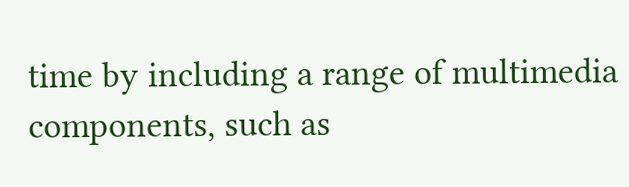time by including a range of multimedia components, such as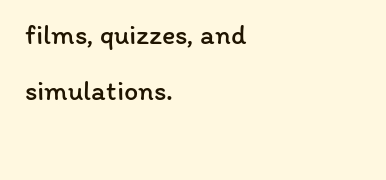films, quizzes, and simulations.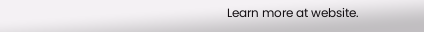Learn more at website.